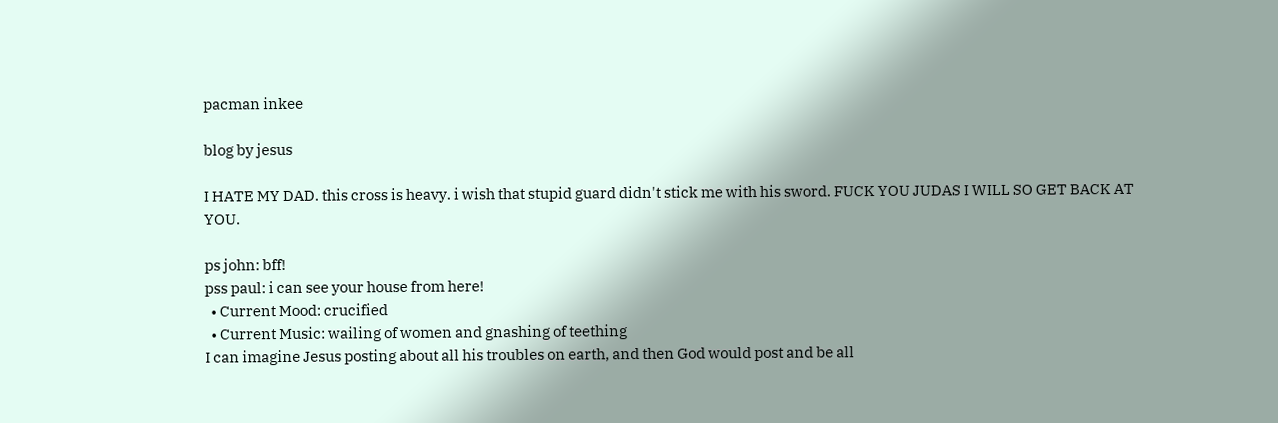pacman inkee

blog by jesus

I HATE MY DAD. this cross is heavy. i wish that stupid guard didn't stick me with his sword. FUCK YOU JUDAS I WILL SO GET BACK AT YOU.

ps john: bff!
pss paul: i can see your house from here!
  • Current Mood: crucified
  • Current Music: wailing of women and gnashing of teething
I can imagine Jesus posting about all his troubles on earth, and then God would post and be all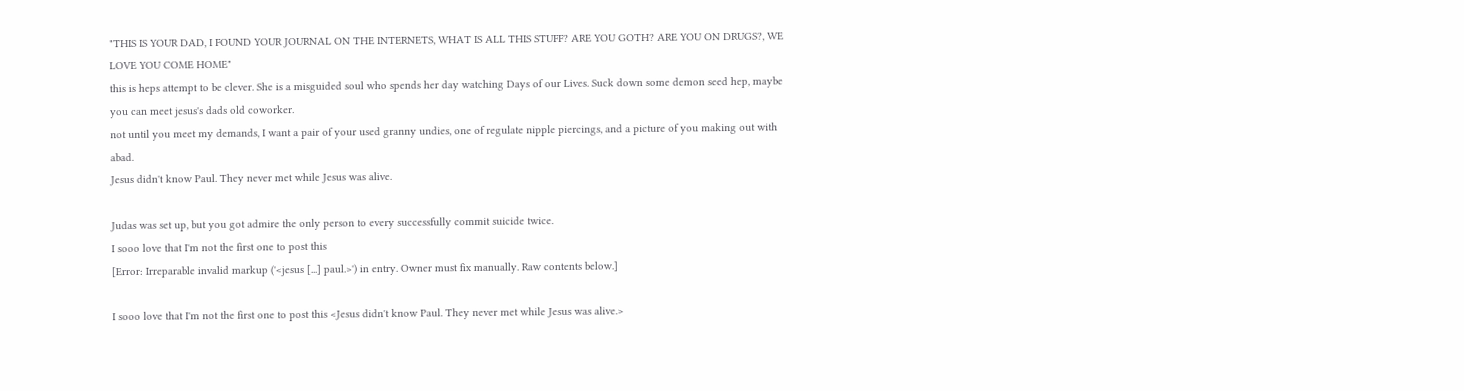"THIS IS YOUR DAD, I FOUND YOUR JOURNAL ON THE INTERNETS, WHAT IS ALL THIS STUFF? ARE YOU GOTH? ARE YOU ON DRUGS?, WE LOVE YOU COME HOME"
this is heps attempt to be clever. She is a misguided soul who spends her day watching Days of our Lives. Suck down some demon seed hep, maybe you can meet jesus's dads old coworker.
not until you meet my demands, I want a pair of your used granny undies, one of regulate nipple piercings, and a picture of you making out with abad.
Jesus didn't know Paul. They never met while Jesus was alive.

Judas was set up, but you got admire the only person to every successfully commit suicide twice.
I sooo love that I'm not the first one to post this
[Error: Irreparable invalid markup ('<jesus [...] paul.>') in entry. Owner must fix manually. Raw contents below.]

I sooo love that I'm not the first one to post this <Jesus didn't know Paul. They never met while Jesus was alive.>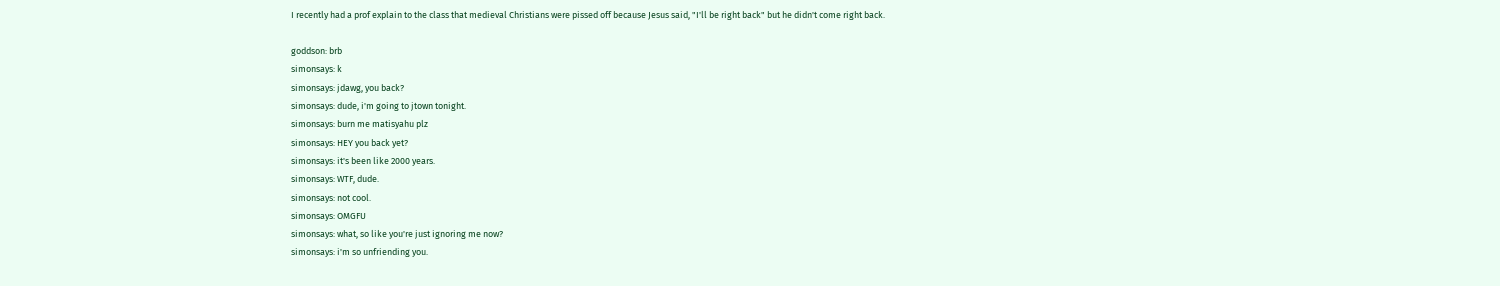I recently had a prof explain to the class that medieval Christians were pissed off because Jesus said, "I'll be right back" but he didn't come right back.

goddson: brb
simonsays: k
simonsays: jdawg, you back?
simonsays: dude, i'm going to jtown tonight.
simonsays: burn me matisyahu plz
simonsays: HEY you back yet?
simonsays: it's been like 2000 years.
simonsays: WTF, dude.
simonsays: not cool.
simonsays: OMGFU
simonsays: what, so like you're just ignoring me now?
simonsays: i'm so unfriending you.